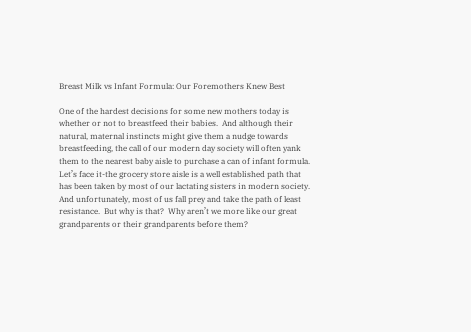Breast Milk vs Infant Formula: Our Foremothers Knew Best

One of the hardest decisions for some new mothers today is whether or not to breastfeed their babies.  And although their natural, maternal instincts might give them a nudge towards breastfeeding, the call of our modern day society will often yank them to the nearest baby aisle to purchase a can of infant formula. Let’s face it-the grocery store aisle is a well established path that has been taken by most of our lactating sisters in modern society.  And unfortunately, most of us fall prey and take the path of least resistance.  But why is that?  Why aren’t we more like our great grandparents or their grandparents before them?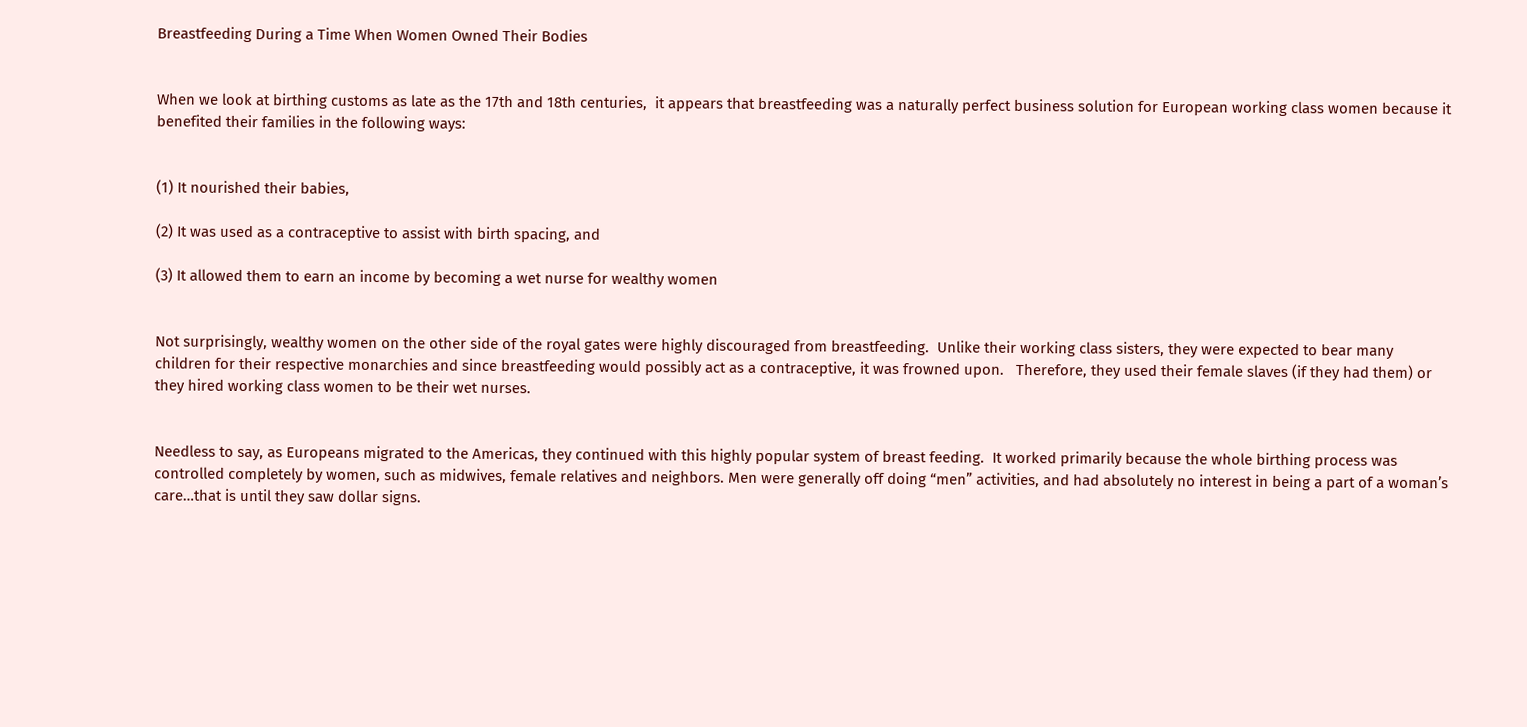Breastfeeding During a Time When Women Owned Their Bodies


When we look at birthing customs as late as the 17th and 18th centuries,  it appears that breastfeeding was a naturally perfect business solution for European working class women because it benefited their families in the following ways:


(1) It nourished their babies,

(2) It was used as a contraceptive to assist with birth spacing, and

(3) It allowed them to earn an income by becoming a wet nurse for wealthy women


Not surprisingly, wealthy women on the other side of the royal gates were highly discouraged from breastfeeding.  Unlike their working class sisters, they were expected to bear many children for their respective monarchies and since breastfeeding would possibly act as a contraceptive, it was frowned upon.   Therefore, they used their female slaves (if they had them) or they hired working class women to be their wet nurses.


Needless to say, as Europeans migrated to the Americas, they continued with this highly popular system of breast feeding.  It worked primarily because the whole birthing process was controlled completely by women, such as midwives, female relatives and neighbors. Men were generally off doing “men” activities, and had absolutely no interest in being a part of a woman’s care…that is until they saw dollar signs.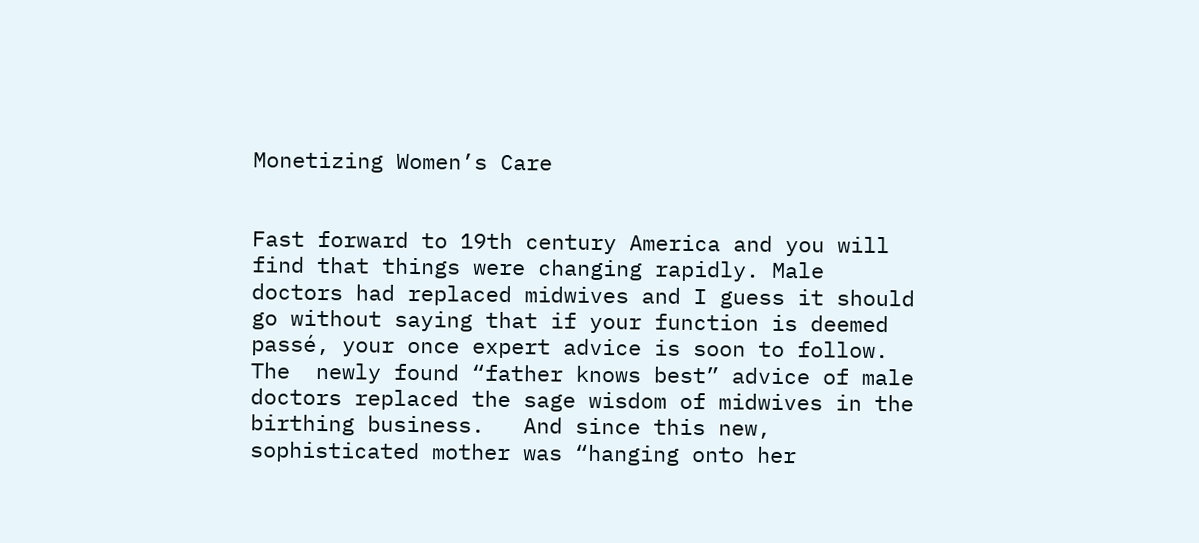Monetizing Women’s Care


Fast forward to 19th century America and you will find that things were changing rapidly. Male doctors had replaced midwives and I guess it should go without saying that if your function is deemed passé, your once expert advice is soon to follow.  The  newly found “father knows best” advice of male doctors replaced the sage wisdom of midwives in the birthing business.   And since this new, sophisticated mother was “hanging onto her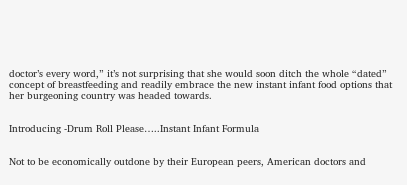doctor’s every word,” it’s not surprising that she would soon ditch the whole “dated” concept of breastfeeding and readily embrace the new instant infant food options that her burgeoning country was headed towards.


Introducing -Drum Roll Please…..Instant Infant Formula


Not to be economically outdone by their European peers, American doctors and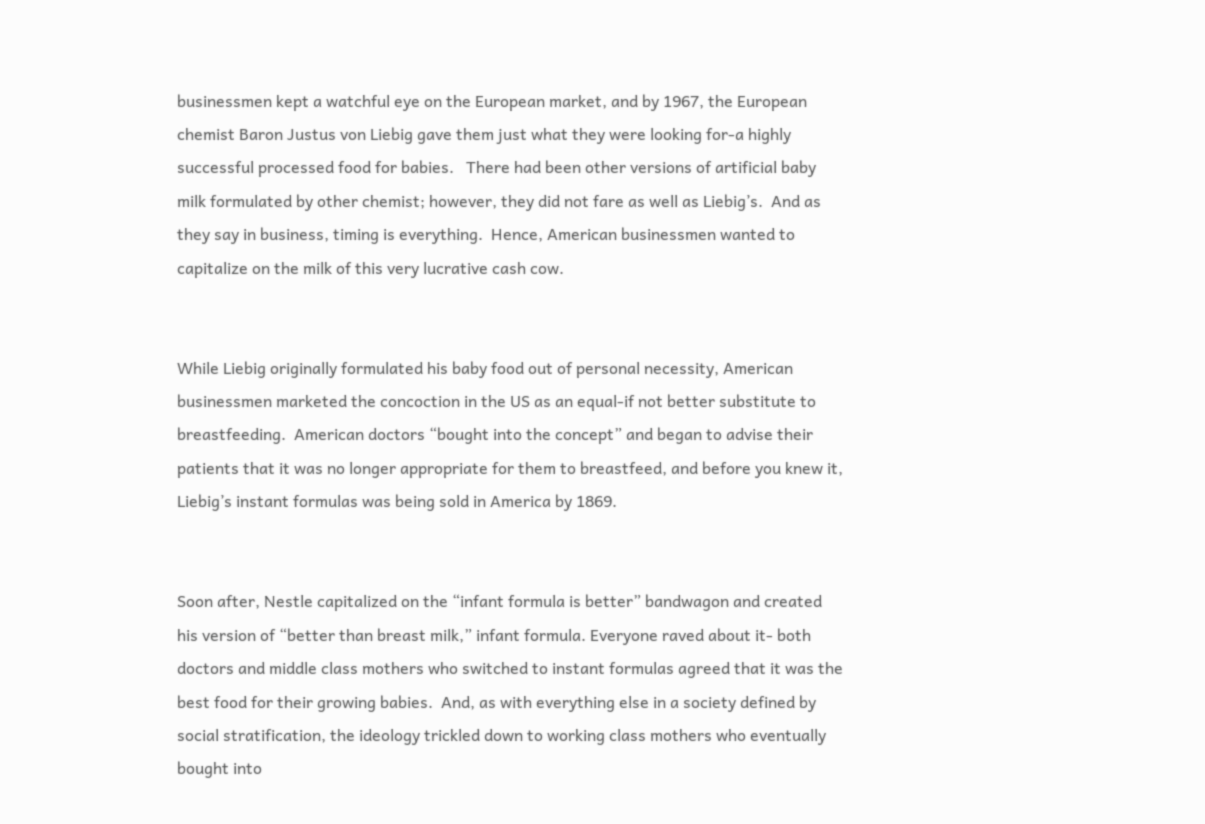businessmen kept a watchful eye on the European market, and by 1967, the European chemist Baron Justus von Liebig gave them just what they were looking for-a highly successful processed food for babies.   There had been other versions of artificial baby milk formulated by other chemist; however, they did not fare as well as Liebig’s.  And as they say in business, timing is everything.  Hence, American businessmen wanted to capitalize on the milk of this very lucrative cash cow.


While Liebig originally formulated his baby food out of personal necessity, American businessmen marketed the concoction in the US as an equal-if not better substitute to breastfeeding.  American doctors “bought into the concept” and began to advise their patients that it was no longer appropriate for them to breastfeed, and before you knew it, Liebig’s instant formulas was being sold in America by 1869.


Soon after, Nestle capitalized on the “infant formula is better” bandwagon and created his version of “better than breast milk,” infant formula. Everyone raved about it- both doctors and middle class mothers who switched to instant formulas agreed that it was the best food for their growing babies.  And, as with everything else in a society defined by social stratification, the ideology trickled down to working class mothers who eventually bought into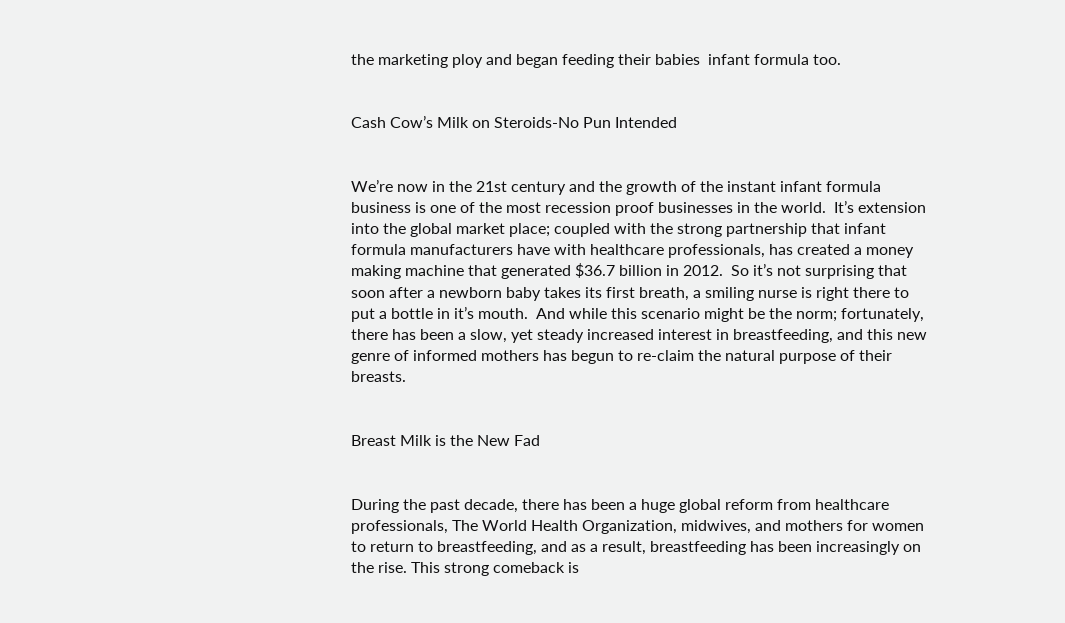the marketing ploy and began feeding their babies  infant formula too.


Cash Cow’s Milk on Steroids-No Pun Intended


We’re now in the 21st century and the growth of the instant infant formula business is one of the most recession proof businesses in the world.  It’s extension into the global market place; coupled with the strong partnership that infant formula manufacturers have with healthcare professionals, has created a money making machine that generated $36.7 billion in 2012.  So it’s not surprising that soon after a newborn baby takes its first breath, a smiling nurse is right there to put a bottle in it’s mouth.  And while this scenario might be the norm; fortunately, there has been a slow, yet steady increased interest in breastfeeding, and this new genre of informed mothers has begun to re-claim the natural purpose of their breasts.


Breast Milk is the New Fad


During the past decade, there has been a huge global reform from healthcare professionals, The World Health Organization, midwives, and mothers for women to return to breastfeeding, and as a result, breastfeeding has been increasingly on the rise. This strong comeback is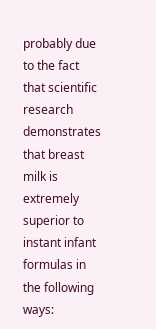probably due to the fact that scientific research demonstrates that breast milk is extremely superior to instant infant formulas in the following ways: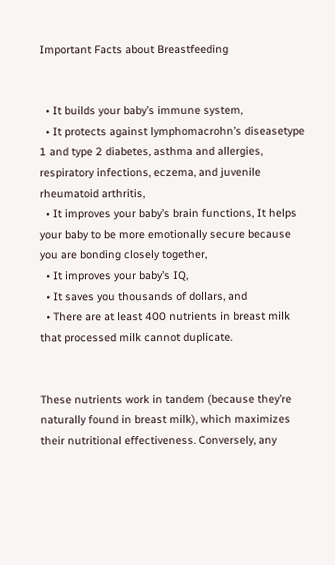Important Facts about Breastfeeding


  • It builds your baby’s immune system,
  • It protects against lymphomacrohn’s diseasetype 1 and type 2 diabetes, asthma and allergies, respiratory infections, eczema, and juvenile rheumatoid arthritis,
  • It improves your baby’s brain functions, It helps your baby to be more emotionally secure because you are bonding closely together,
  • It improves your baby’s IQ,
  • It saves you thousands of dollars, and
  • There are at least 400 nutrients in breast milk that processed milk cannot duplicate.


These nutrients work in tandem (because they’re naturally found in breast milk), which maximizes their nutritional effectiveness. Conversely, any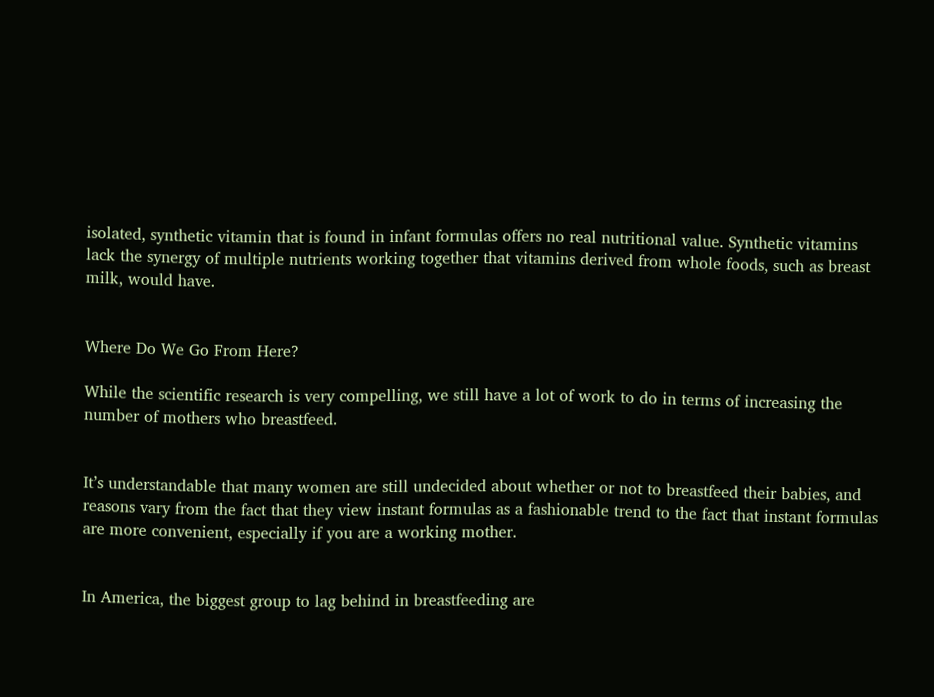isolated, synthetic vitamin that is found in infant formulas offers no real nutritional value. Synthetic vitamins lack the synergy of multiple nutrients working together that vitamins derived from whole foods, such as breast milk, would have.


Where Do We Go From Here?

While the scientific research is very compelling, we still have a lot of work to do in terms of increasing the number of mothers who breastfeed.


It’s understandable that many women are still undecided about whether or not to breastfeed their babies, and reasons vary from the fact that they view instant formulas as a fashionable trend to the fact that instant formulas are more convenient, especially if you are a working mother.


In America, the biggest group to lag behind in breastfeeding are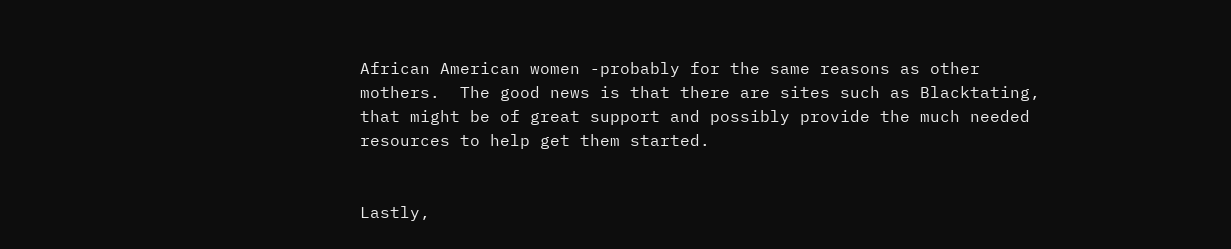African American women -probably for the same reasons as other mothers.  The good news is that there are sites such as Blacktating, that might be of great support and possibly provide the much needed resources to help get them started.


Lastly,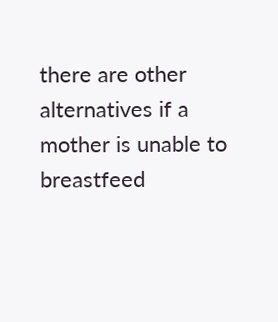there are other alternatives if a mother is unable to breastfeed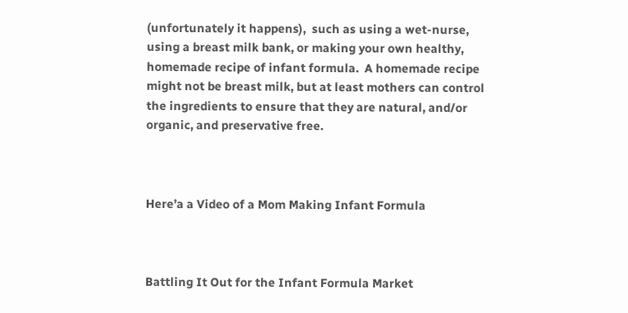(unfortunately it happens),  such as using a wet-nurse, using a breast milk bank, or making your own healthy, homemade recipe of infant formula.  A homemade recipe might not be breast milk, but at least mothers can control the ingredients to ensure that they are natural, and/or organic, and preservative free.



Here’a a Video of a Mom Making Infant Formula



Battling It Out for the Infant Formula Market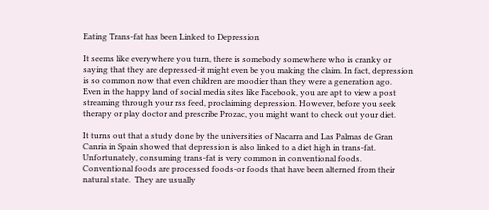Eating Trans-fat has been Linked to Depression

It seems like everywhere you turn, there is somebody somewhere who is cranky or saying that they are depressed-it might even be you making the claim. In fact, depression is so common now that even children are moodier than they were a generation ago.  Even in the happy land of social media sites like Facebook, you are apt to view a post streaming through your rss feed, proclaiming depression. However, before you seek therapy or play doctor and prescribe Prozac, you might want to check out your diet.

It turns out that a study done by the universities of Nacarra and Las Palmas de Gran Canria in Spain showed that depression is also linked to a diet high in trans-fat.  Unfortunately, consuming trans-fat is very common in conventional foods. Conventional foods are processed foods-or foods that have been alterned from their natural state.  They are usually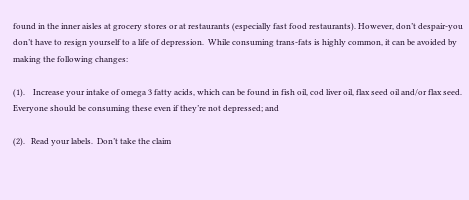found in the inner aisles at grocery stores or at restaurants (especially fast food restaurants). However, don’t despair-you don’t have to resign yourself to a life of depression.  While consuming trans-fats is highly common, it can be avoided by making the following changes:

(1).    Increase your intake of omega 3 fatty acids, which can be found in fish oil, cod liver oil, flax seed oil and/or flax seed. Everyone should be consuming these even if they’re not depressed; and

(2).   Read your labels.  Don’t take the claim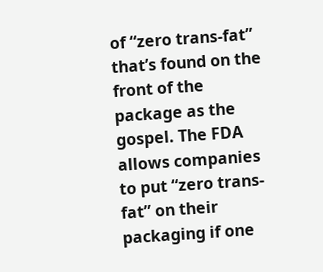of “zero trans-fat” that’s found on the front of the package as the gospel. The FDA allows companies to put “zero trans-fat” on their packaging if one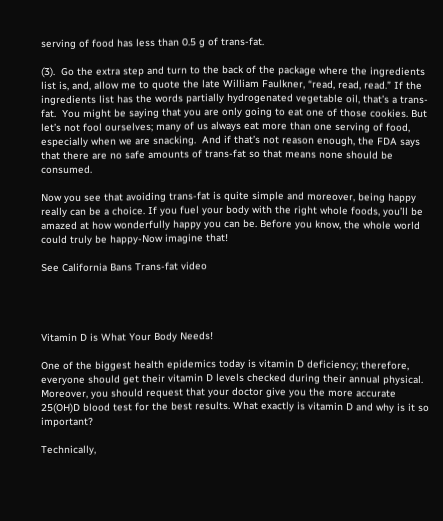serving of food has less than 0.5 g of trans-fat.

(3).  Go the extra step and turn to the back of the package where the ingredients list is, and, allow me to quote the late William Faulkner, “read, read, read.” If the ingredients list has the words partially hydrogenated vegetable oil, that’s a trans- fat.  You might be saying that you are only going to eat one of those cookies. But let’s not fool ourselves; many of us always eat more than one serving of food, especially when we are snacking.  And if that’s not reason enough, the FDA says that there are no safe amounts of trans-fat so that means none should be consumed.

Now you see that avoiding trans-fat is quite simple and moreover, being happy really can be a choice. If you fuel your body with the right whole foods, you’ll be amazed at how wonderfully happy you can be. Before you know, the whole world could truly be happy-Now imagine that!

See California Bans Trans-fat video




Vitamin D is What Your Body Needs!

One of the biggest health epidemics today is vitamin D deficiency; therefore, everyone should get their vitamin D levels checked during their annual physical. Moreover, you should request that your doctor give you the more accurate 25(OH)D blood test for the best results. What exactly is vitamin D and why is it so important?

Technically,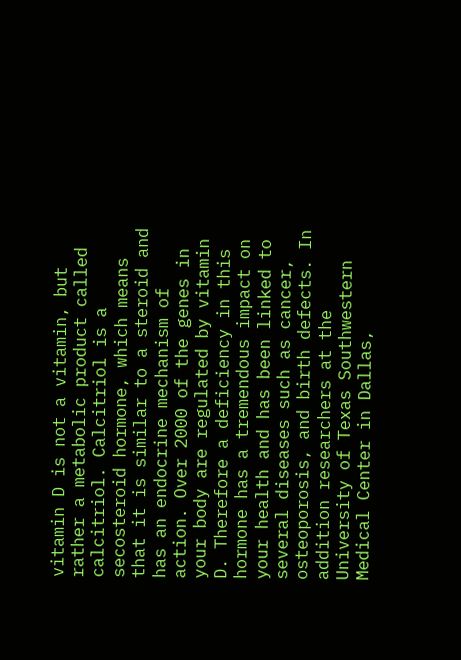vitamin D is not a vitamin, but rather a metabolic product called calcitriol. Calcitriol is a secosteroid hormone, which means that it is similar to a steroid and has an endocrine mechanism of action. Over 2000 of the genes in your body are regulated by vitamin D. Therefore a deficiency in this hormone has a tremendous impact on your health and has been linked to several diseases such as cancer, osteoporosis, and birth defects. In addition researchers at the University of Texas Southwestern Medical Center in Dallas,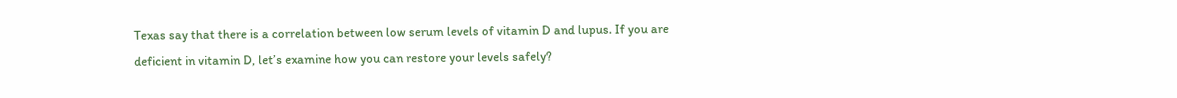Texas say that there is a correlation between low serum levels of vitamin D and lupus. If you are deficient in vitamin D, let’s examine how you can restore your levels safely?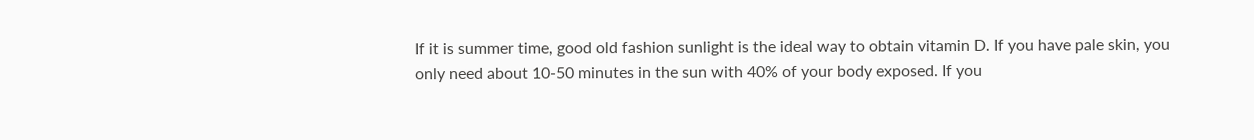If it is summer time, good old fashion sunlight is the ideal way to obtain vitamin D. If you have pale skin, you only need about 10-50 minutes in the sun with 40% of your body exposed. If you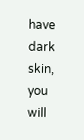have dark skin, you will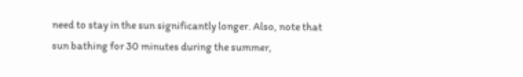need to stay in the sun significantly longer. Also, note that sun bathing for 30 minutes during the summer,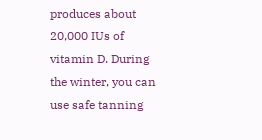produces about 20,000 IUs of vitamin D. During the winter, you can use safe tanning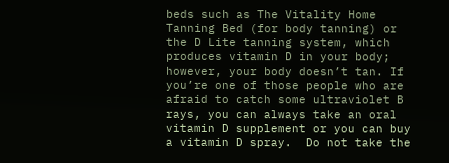beds such as The Vitality Home Tanning Bed (for body tanning) or the D Lite tanning system, which produces vitamin D in your body; however, your body doesn’t tan. If you’re one of those people who are afraid to catch some ultraviolet B rays, you can always take an oral vitamin D supplement or you can buy a vitamin D spray.  Do not take the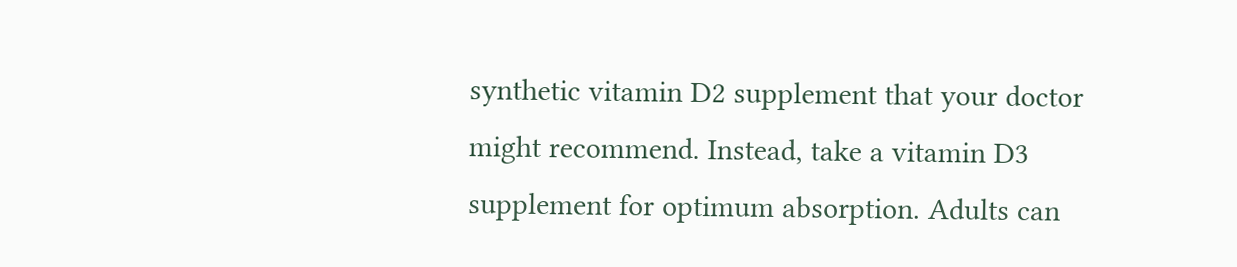synthetic vitamin D2 supplement that your doctor might recommend. Instead, take a vitamin D3 supplement for optimum absorption. Adults can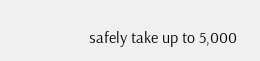safely take up to 5,000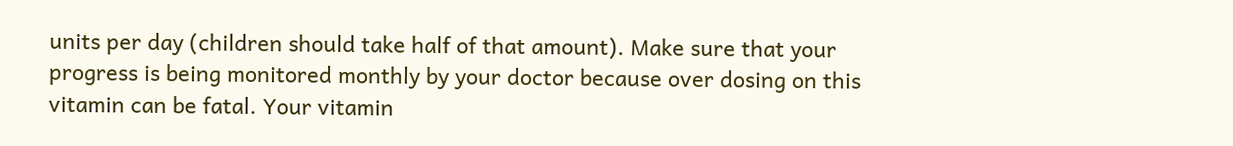units per day (children should take half of that amount). Make sure that your progress is being monitored monthly by your doctor because over dosing on this vitamin can be fatal. Your vitamin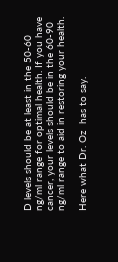D levels should be at least in the 50-60 ng/ml range for optimal health. If you have cancer, your levels should be in the 60-90 ng/ml range to aid in restoring your health.

Here what Dr. Oz  has to say.